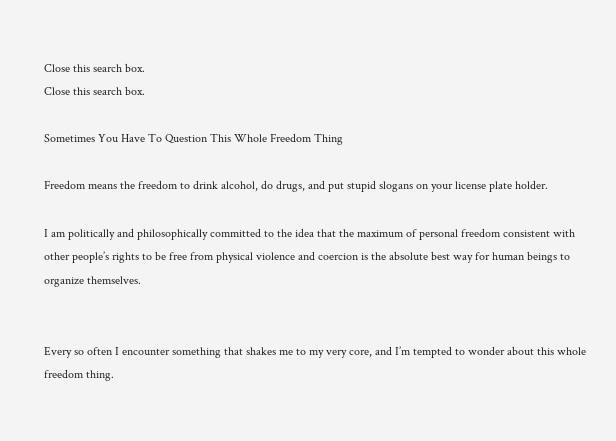Close this search box.
Close this search box.

Sometimes You Have To Question This Whole Freedom Thing

Freedom means the freedom to drink alcohol, do drugs, and put stupid slogans on your license plate holder.

I am politically and philosophically committed to the idea that the maximum of personal freedom consistent with other people’s rights to be free from physical violence and coercion is the absolute best way for human beings to organize themselves.


Every so often I encounter something that shakes me to my very core, and I’m tempted to wonder about this whole freedom thing.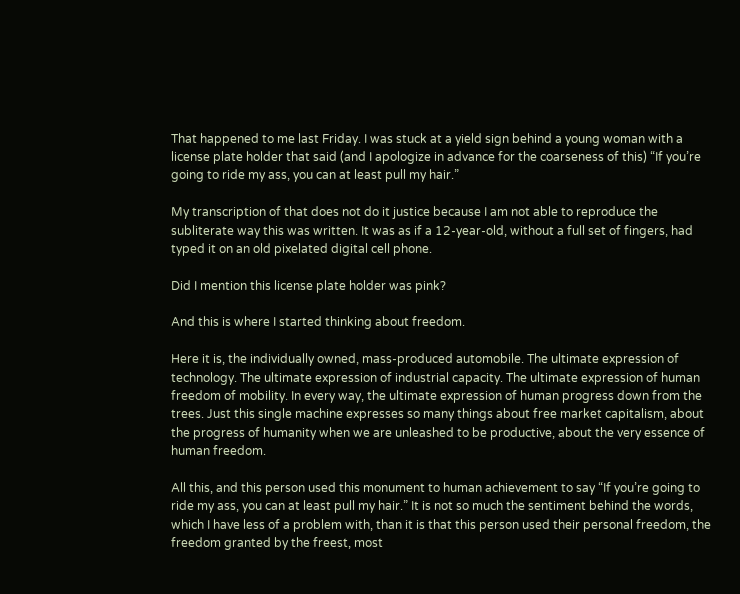That happened to me last Friday. I was stuck at a yield sign behind a young woman with a license plate holder that said (and I apologize in advance for the coarseness of this) “If you’re going to ride my ass, you can at least pull my hair.”

My transcription of that does not do it justice because I am not able to reproduce the subliterate way this was written. It was as if a 12-year-old, without a full set of fingers, had typed it on an old pixelated digital cell phone.

Did I mention this license plate holder was pink?

And this is where I started thinking about freedom.

Here it is, the individually owned, mass-produced automobile. The ultimate expression of technology. The ultimate expression of industrial capacity. The ultimate expression of human freedom of mobility. In every way, the ultimate expression of human progress down from the trees. Just this single machine expresses so many things about free market capitalism, about the progress of humanity when we are unleashed to be productive, about the very essence of human freedom.

All this, and this person used this monument to human achievement to say “If you’re going to ride my ass, you can at least pull my hair.” It is not so much the sentiment behind the words, which I have less of a problem with, than it is that this person used their personal freedom, the freedom granted by the freest, most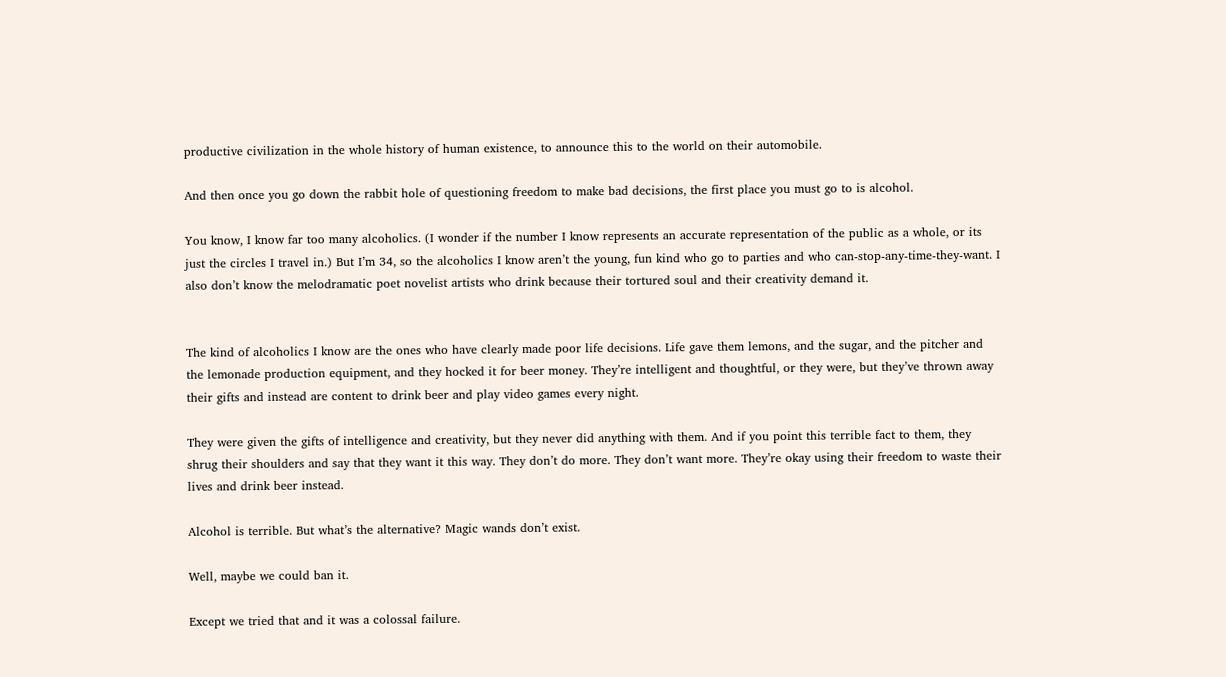productive civilization in the whole history of human existence, to announce this to the world on their automobile.

And then once you go down the rabbit hole of questioning freedom to make bad decisions, the first place you must go to is alcohol.

You know, I know far too many alcoholics. (I wonder if the number I know represents an accurate representation of the public as a whole, or its just the circles I travel in.) But I’m 34, so the alcoholics I know aren’t the young, fun kind who go to parties and who can-stop-any-time-they-want. I also don’t know the melodramatic poet novelist artists who drink because their tortured soul and their creativity demand it.


The kind of alcoholics I know are the ones who have clearly made poor life decisions. Life gave them lemons, and the sugar, and the pitcher and the lemonade production equipment, and they hocked it for beer money. They’re intelligent and thoughtful, or they were, but they’ve thrown away their gifts and instead are content to drink beer and play video games every night.

They were given the gifts of intelligence and creativity, but they never did anything with them. And if you point this terrible fact to them, they shrug their shoulders and say that they want it this way. They don’t do more. They don’t want more. They’re okay using their freedom to waste their lives and drink beer instead.

Alcohol is terrible. But what’s the alternative? Magic wands don’t exist.

Well, maybe we could ban it.

Except we tried that and it was a colossal failure.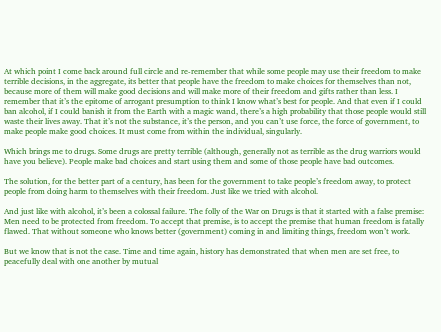At which point I come back around full circle and re-remember that while some people may use their freedom to make terrible decisions, in the aggregate, its better that people have the freedom to make choices for themselves than not, because more of them will make good decisions and will make more of their freedom and gifts rather than less. I remember that it’s the epitome of arrogant presumption to think I know what’s best for people. And that even if I could ban alcohol, if I could banish it from the Earth with a magic wand, there’s a high probability that those people would still waste their lives away. That it’s not the substance, it’s the person, and you can’t use force, the force of government, to make people make good choices. It must come from within the individual, singularly.

Which brings me to drugs. Some drugs are pretty terrible (although, generally not as terrible as the drug warriors would have you believe). People make bad choices and start using them and some of those people have bad outcomes.

The solution, for the better part of a century, has been for the government to take people’s freedom away, to protect people from doing harm to themselves with their freedom. Just like we tried with alcohol.

And just like with alcohol, it’s been a colossal failure. The folly of the War on Drugs is that it started with a false premise: Men need to be protected from freedom. To accept that premise, is to accept the premise that human freedom is fatally flawed. That without someone who knows better (government) coming in and limiting things, freedom won’t work.

But we know that is not the case. Time and time again, history has demonstrated that when men are set free, to peacefully deal with one another by mutual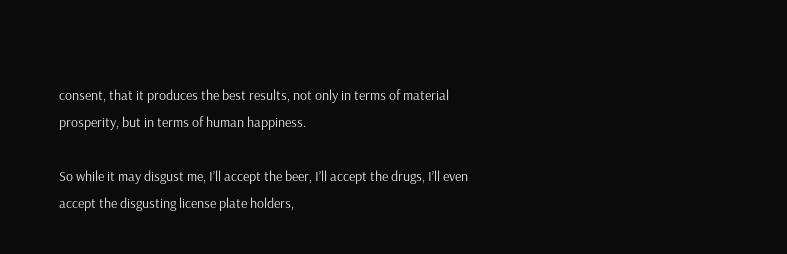consent, that it produces the best results, not only in terms of material prosperity, but in terms of human happiness.

So while it may disgust me, I’ll accept the beer, I’ll accept the drugs, I’ll even accept the disgusting license plate holders,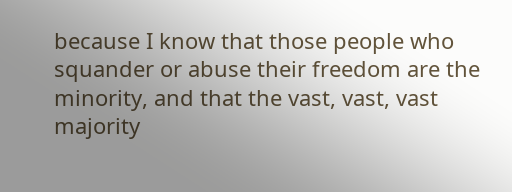because I know that those people who squander or abuse their freedom are the minority, and that the vast, vast, vast majority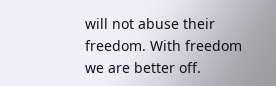will not abuse their freedom. With freedom we are better off.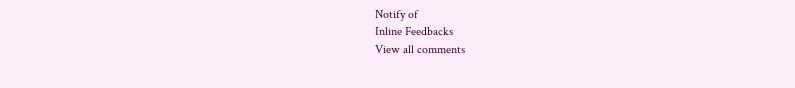Notify of
Inline Feedbacks
View all comments